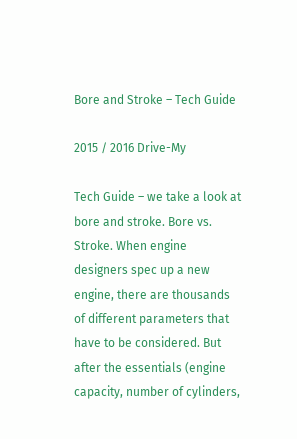Bore and Stroke – Tech Guide

2015 / 2016 Drive-My

Tech Guide – we take a look at bore and stroke. Bore vs. Stroke. When engine designers spec up a new engine, there are thousands of different parameters that have to be considered. But after the essentials (engine capacity, number of cylinders,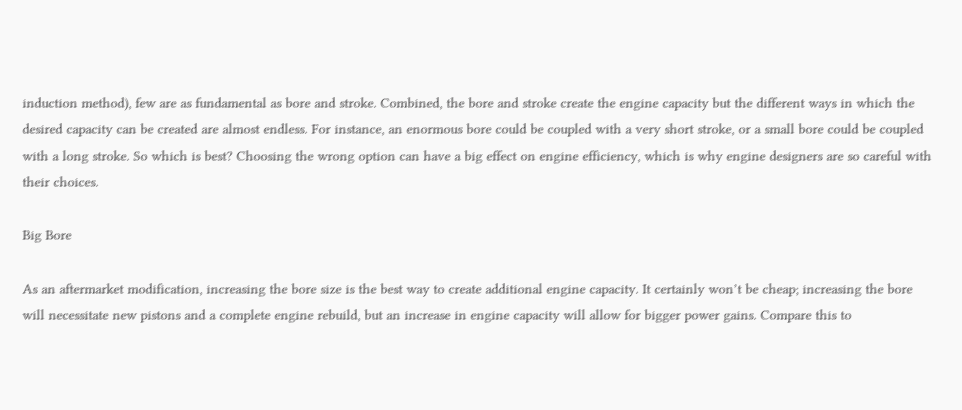induction method), few are as fundamental as bore and stroke. Combined, the bore and stroke create the engine capacity but the different ways in which the desired capacity can be created are almost endless. For instance, an enormous bore could be coupled with a very short stroke, or a small bore could be coupled with a long stroke. So which is best? Choosing the wrong option can have a big effect on engine efficiency, which is why engine designers are so careful with their choices.

Big Bore

As an aftermarket modification, increasing the bore size is the best way to create additional engine capacity. It certainly won’t be cheap; increasing the bore will necessitate new pistons and a complete engine rebuild, but an increase in engine capacity will allow for bigger power gains. Compare this to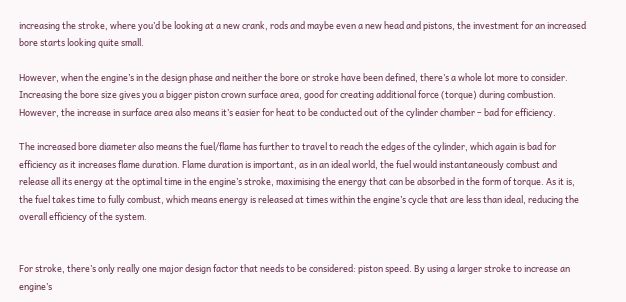increasing the stroke, where you’d be looking at a new crank, rods and maybe even a new head and pistons, the investment for an increased bore starts looking quite small.

However, when the engine’s in the design phase and neither the bore or stroke have been defined, there’s a whole lot more to consider. Increasing the bore size gives you a bigger piston crown surface area, good for creating additional force (torque) during combustion. However, the increase in surface area also means it’s easier for heat to be conducted out of the cylinder chamber – bad for efficiency.

The increased bore diameter also means the fuel/flame has further to travel to reach the edges of the cylinder, which again is bad for efficiency as it increases flame duration. Flame duration is important, as in an ideal world, the fuel would instantaneously combust and release all its energy at the optimal time in the engine’s stroke, maximising the energy that can be absorbed in the form of torque. As it is, the fuel takes time to fully combust, which means energy is released at times within the engine’s cycle that are less than ideal, reducing the overall efficiency of the system.


For stroke, there’s only really one major design factor that needs to be considered: piston speed. By using a larger stroke to increase an engine’s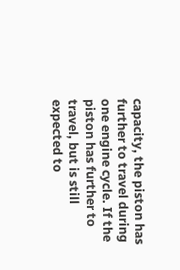capacity, the piston has further to travel during one engine cycle. If the piston has further to travel, but is still expected to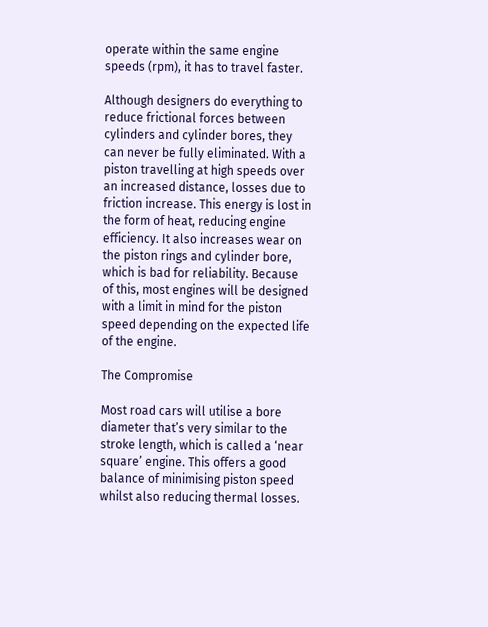operate within the same engine speeds (rpm), it has to travel faster.

Although designers do everything to reduce frictional forces between cylinders and cylinder bores, they can never be fully eliminated. With a piston travelling at high speeds over an increased distance, losses due to friction increase. This energy is lost in the form of heat, reducing engine efficiency. It also increases wear on the piston rings and cylinder bore, which is bad for reliability. Because of this, most engines will be designed with a limit in mind for the piston speed depending on the expected life of the engine.

The Compromise

Most road cars will utilise a bore diameter that’s very similar to the stroke length, which is called a ‘near square’ engine. This offers a good balance of minimising piston speed whilst also reducing thermal losses.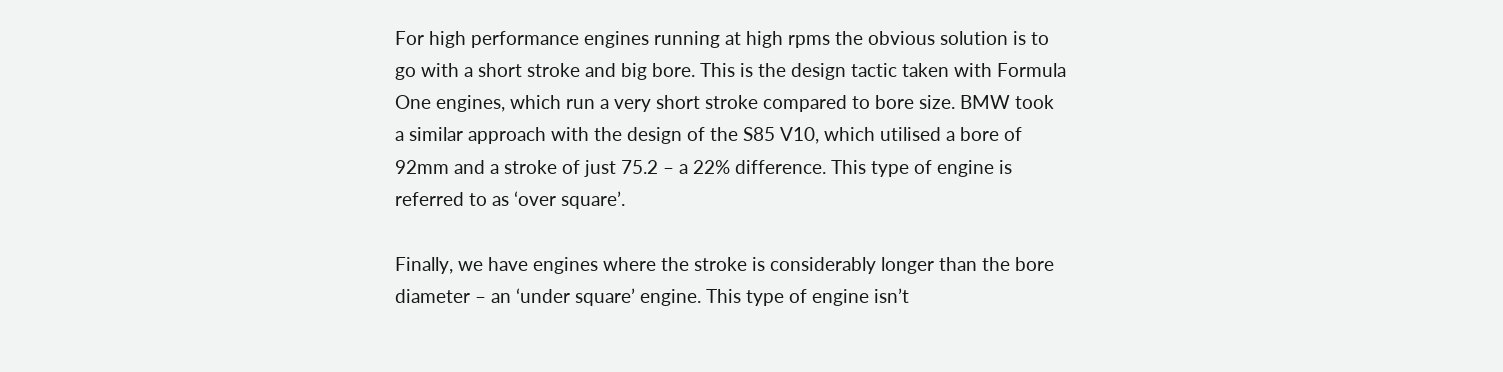For high performance engines running at high rpms the obvious solution is to go with a short stroke and big bore. This is the design tactic taken with Formula One engines, which run a very short stroke compared to bore size. BMW took a similar approach with the design of the S85 V10, which utilised a bore of 92mm and a stroke of just 75.2 – a 22% difference. This type of engine is referred to as ‘over square’.

Finally, we have engines where the stroke is considerably longer than the bore diameter – an ‘under square’ engine. This type of engine isn’t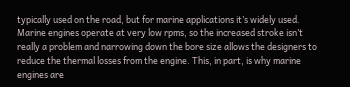typically used on the road, but for marine applications it’s widely used. Marine engines operate at very low rpms, so the increased stroke isn’t really a problem and narrowing down the bore size allows the designers to reduce the thermal losses from the engine. This, in part, is why marine engines are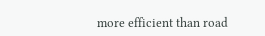more efficient than road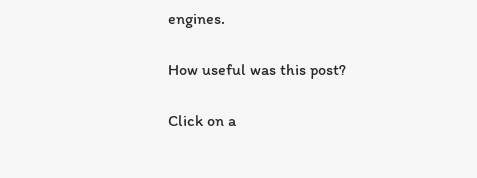engines.

How useful was this post?

Click on a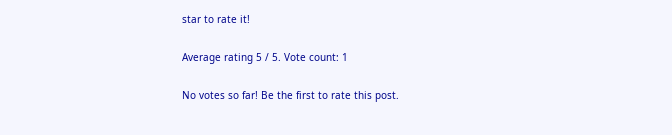star to rate it!

Average rating 5 / 5. Vote count: 1

No votes so far! Be the first to rate this post.